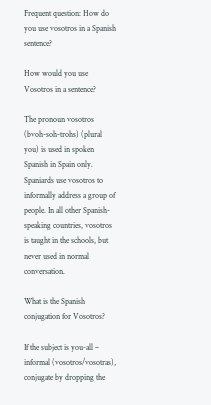Frequent question: How do you use vosotros in a Spanish sentence?

How would you use Vosotros in a sentence?

The pronoun vosotros (bvoh-soh-trohs) (plural you) is used in spoken Spanish in Spain only. Spaniards use vosotros to informally address a group of people. In all other Spanish-speaking countries, vosotros is taught in the schools, but never used in normal conversation.

What is the Spanish conjugation for Vosotros?

If the subject is you-all – informal (vosotros/vosotras), conjugate by dropping the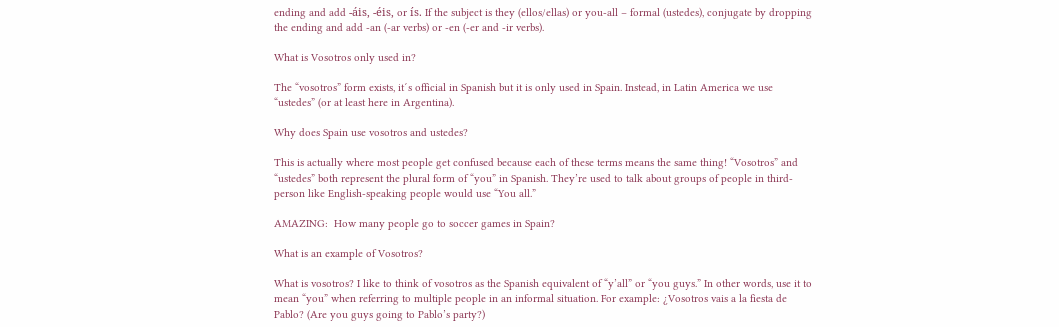ending and add -áis, -éis, or ís. If the subject is they (ellos/ellas) or you-all – formal (ustedes), conjugate by dropping the ending and add -an (-ar verbs) or -en (-er and -ir verbs).

What is Vosotros only used in?

The “vosotros” form exists, it´s official in Spanish but it is only used in Spain. Instead, in Latin America we use “ustedes” (or at least here in Argentina).

Why does Spain use vosotros and ustedes?

This is actually where most people get confused because each of these terms means the same thing! “Vosotros” and “ustedes” both represent the plural form of “you” in Spanish. They’re used to talk about groups of people in third-person like English-speaking people would use “You all.”

AMAZING:  How many people go to soccer games in Spain?

What is an example of Vosotros?

What is vosotros? I like to think of vosotros as the Spanish equivalent of “y’all” or “you guys.” In other words, use it to mean “you” when referring to multiple people in an informal situation. For example: ¿Vosotros vais a la fiesta de Pablo? (Are you guys going to Pablo’s party?)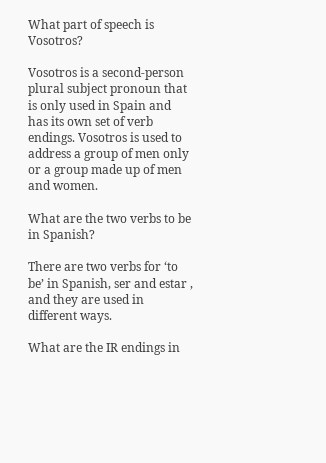What part of speech is Vosotros?

Vosotros is a second-person plural subject pronoun that is only used in Spain and has its own set of verb endings. Vosotros is used to address a group of men only or a group made up of men and women.

What are the two verbs to be in Spanish?

There are two verbs for ‘to be’ in Spanish, ser and estar , and they are used in different ways.

What are the IR endings in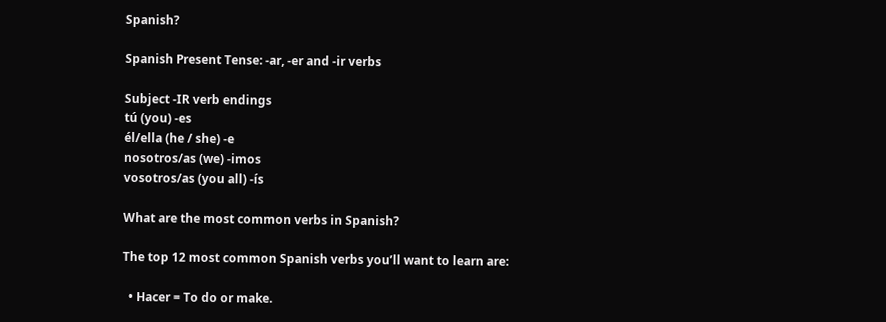Spanish?

Spanish Present Tense: -ar, -er and -ir verbs

Subject -IR verb endings
tú (you) -es
él/ella (he / she) -e
nosotros/as (we) -imos
vosotros/as (you all) -ís

What are the most common verbs in Spanish?

The top 12 most common Spanish verbs you’ll want to learn are:

  • Hacer = To do or make.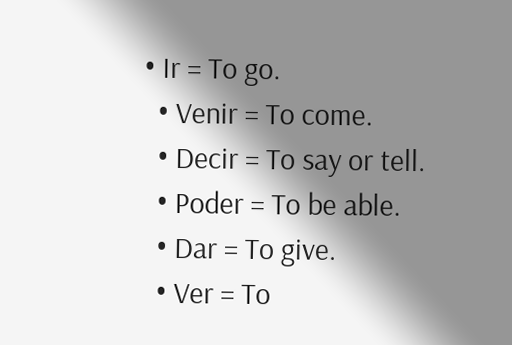• Ir = To go.
  • Venir = To come.
  • Decir = To say or tell.
  • Poder = To be able.
  • Dar = To give.
  • Ver = To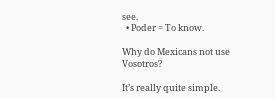see.
  • Poder = To know.

Why do Mexicans not use Vosotros?

It’s really quite simple.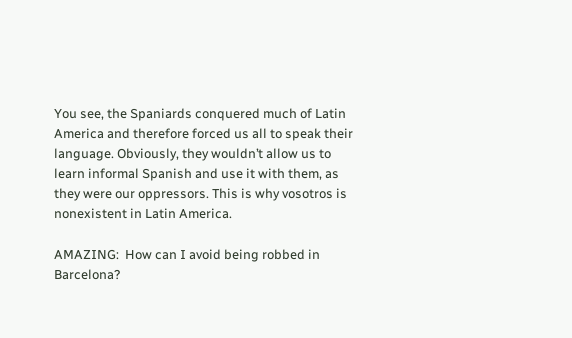You see, the Spaniards conquered much of Latin America and therefore forced us all to speak their language. Obviously, they wouldn’t allow us to learn informal Spanish and use it with them, as they were our oppressors. This is why vosotros is nonexistent in Latin America.

AMAZING:  How can I avoid being robbed in Barcelona?